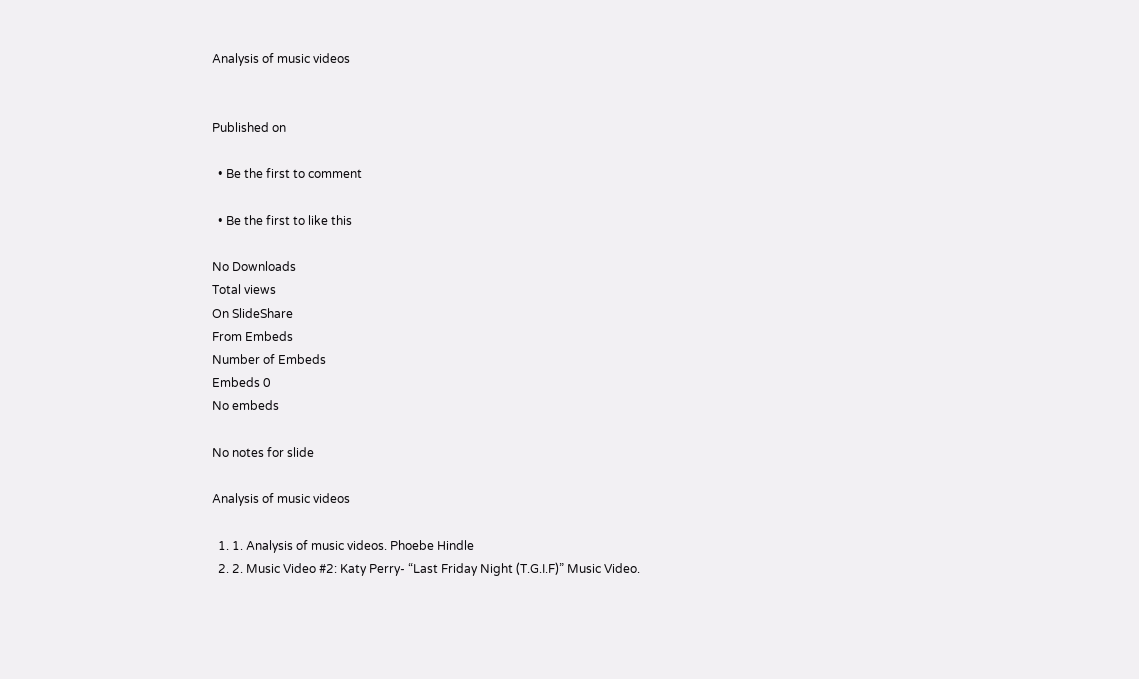Analysis of music videos


Published on

  • Be the first to comment

  • Be the first to like this

No Downloads
Total views
On SlideShare
From Embeds
Number of Embeds
Embeds 0
No embeds

No notes for slide

Analysis of music videos

  1. 1. Analysis of music videos. Phoebe Hindle
  2. 2. Music Video #2: Katy Perry- “Last Friday Night (T.G.I.F)” Music Video.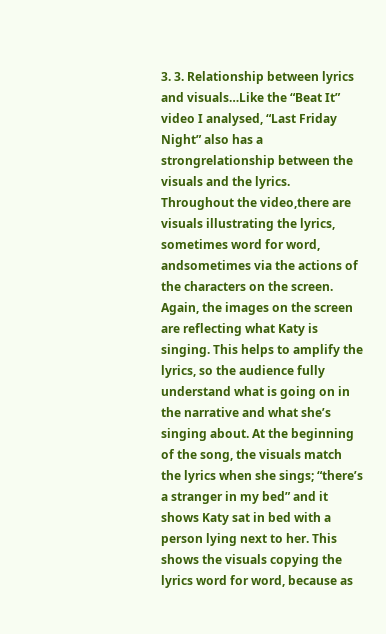3. 3. Relationship between lyrics and visuals…Like the “Beat It” video I analysed, “Last Friday Night” also has a strongrelationship between the visuals and the lyrics. Throughout the video,there are visuals illustrating the lyrics, sometimes word for word, andsometimes via the actions of the characters on the screen. Again, the images on the screen are reflecting what Katy is singing. This helps to amplify the lyrics, so the audience fully understand what is going on in the narrative and what she’s singing about. At the beginning of the song, the visuals match the lyrics when she sings; “there’s a stranger in my bed” and it shows Katy sat in bed with a person lying next to her. This shows the visuals copying the lyrics word for word, because as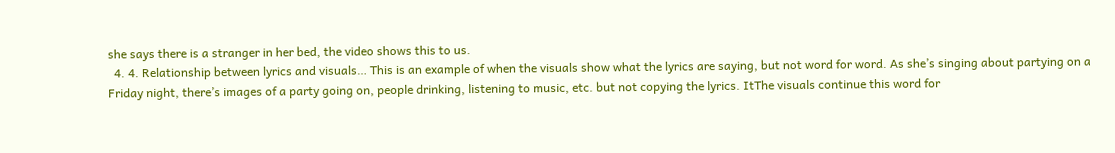she says there is a stranger in her bed, the video shows this to us.
  4. 4. Relationship between lyrics and visuals… This is an example of when the visuals show what the lyrics are saying, but not word for word. As she’s singing about partying on a Friday night, there’s images of a party going on, people drinking, listening to music, etc. but not copying the lyrics. ItThe visuals continue this word for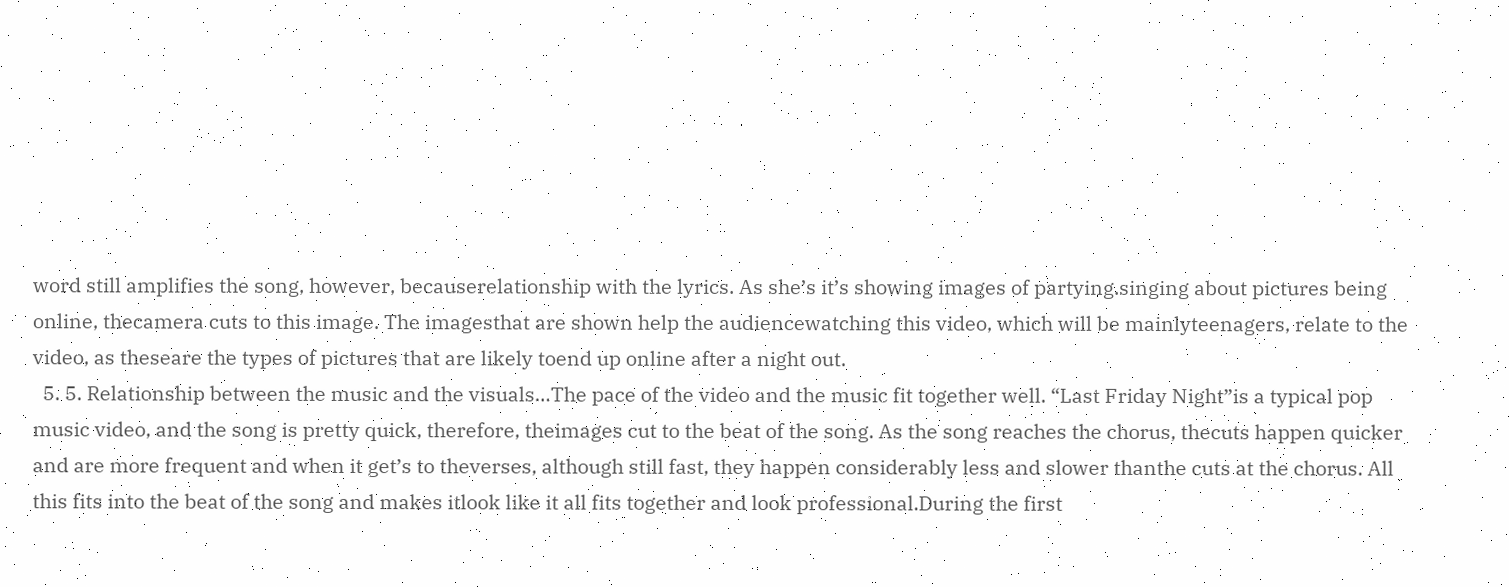word still amplifies the song, however, becauserelationship with the lyrics. As she’s it’s showing images of partying.singing about pictures being online, thecamera cuts to this image. The imagesthat are shown help the audiencewatching this video, which will be mainlyteenagers, relate to the video, as theseare the types of pictures that are likely toend up online after a night out.
  5. 5. Relationship between the music and the visuals…The pace of the video and the music fit together well. “Last Friday Night”is a typical pop music video, and the song is pretty quick, therefore, theimages cut to the beat of the song. As the song reaches the chorus, thecuts happen quicker and are more frequent and when it get’s to theverses, although still fast, they happen considerably less and slower thanthe cuts at the chorus. All this fits into the beat of the song and makes itlook like it all fits together and look professional.During the first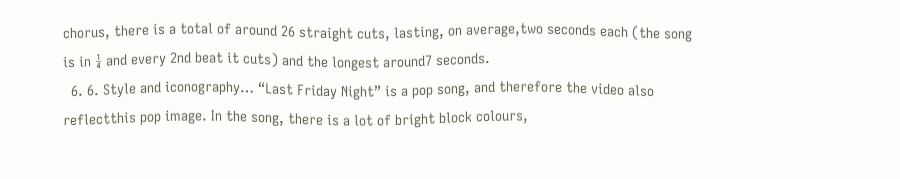chorus, there is a total of around 26 straight cuts, lasting, on average,two seconds each (the song is in ¼ and every 2nd beat it cuts) and the longest around7 seconds.
  6. 6. Style and iconography… “Last Friday Night” is a pop song, and therefore the video also reflectthis pop image. In the song, there is a lot of bright block colours,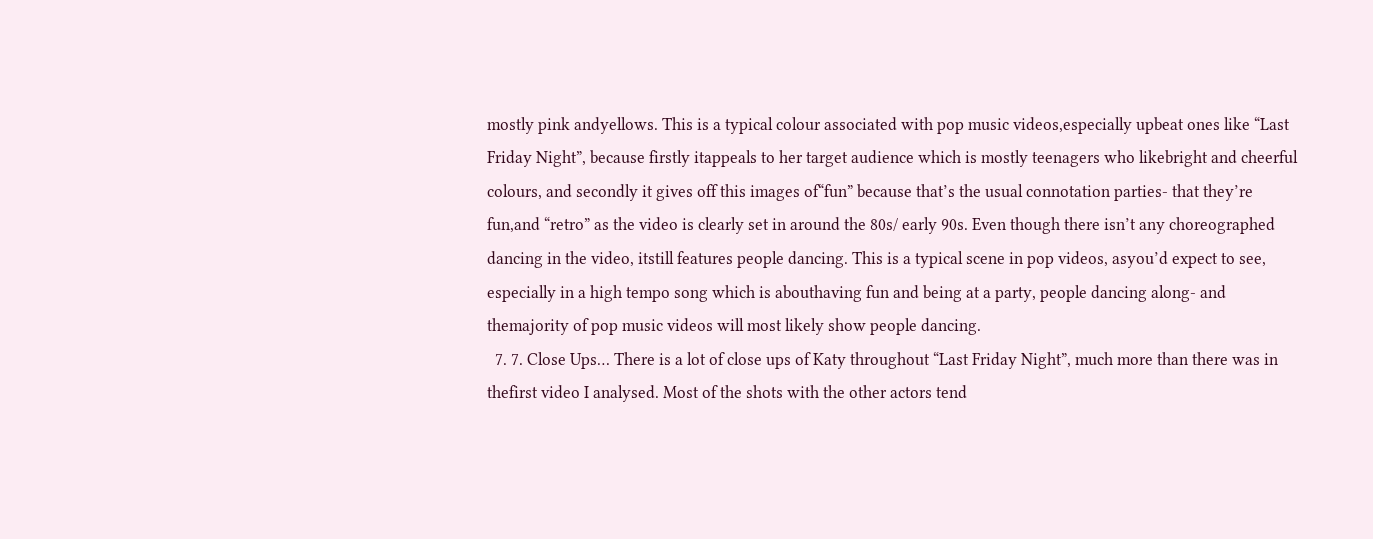mostly pink andyellows. This is a typical colour associated with pop music videos,especially upbeat ones like “Last Friday Night”, because firstly itappeals to her target audience which is mostly teenagers who likebright and cheerful colours, and secondly it gives off this images of“fun” because that’s the usual connotation parties- that they’re fun,and “retro” as the video is clearly set in around the 80s/ early 90s. Even though there isn’t any choreographed dancing in the video, itstill features people dancing. This is a typical scene in pop videos, asyou’d expect to see, especially in a high tempo song which is abouthaving fun and being at a party, people dancing along- and themajority of pop music videos will most likely show people dancing.
  7. 7. Close Ups… There is a lot of close ups of Katy throughout “Last Friday Night”, much more than there was in thefirst video I analysed. Most of the shots with the other actors tend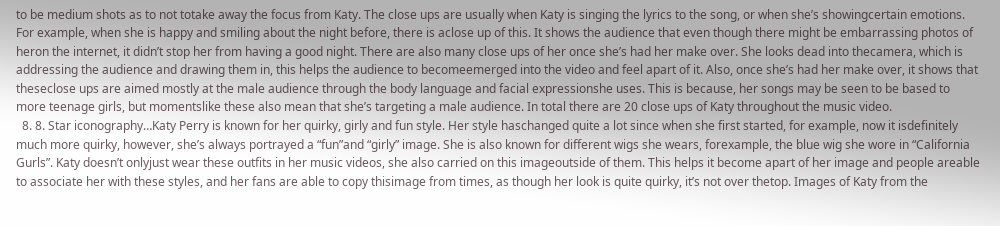to be medium shots as to not totake away the focus from Katy. The close ups are usually when Katy is singing the lyrics to the song, or when she’s showingcertain emotions. For example, when she is happy and smiling about the night before, there is aclose up of this. It shows the audience that even though there might be embarrassing photos of heron the internet, it didn’t stop her from having a good night. There are also many close ups of her once she’s had her make over. She looks dead into thecamera, which is addressing the audience and drawing them in, this helps the audience to becomeemerged into the video and feel apart of it. Also, once she’s had her make over, it shows that theseclose ups are aimed mostly at the male audience through the body language and facial expressionshe uses. This is because, her songs may be seen to be based to more teenage girls, but momentslike these also mean that she’s targeting a male audience. In total there are 20 close ups of Katy throughout the music video.
  8. 8. Star iconography…Katy Perry is known for her quirky, girly and fun style. Her style haschanged quite a lot since when she first started, for example, now it isdefinitely much more quirky, however, she’s always portrayed a “fun”and “girly” image. She is also known for different wigs she wears, forexample, the blue wig she wore in “California Gurls”. Katy doesn’t onlyjust wear these outfits in her music videos, she also carried on this imageoutside of them. This helps it become apart of her image and people areable to associate her with these styles, and her fans are able to copy thisimage from times, as though her look is quite quirky, it’s not over thetop. Images of Katy from the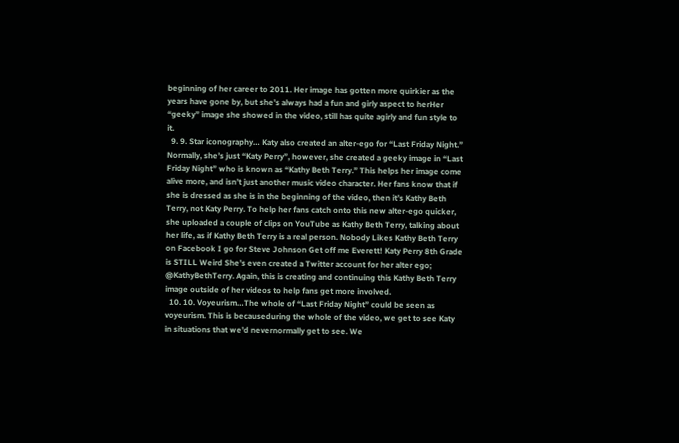beginning of her career to 2011. Her image has gotten more quirkier as the years have gone by, but she’s always had a fun and girly aspect to herHer “geeky” image she showed in the video, still has quite agirly and fun style to it.
  9. 9. Star iconography… Katy also created an alter-ego for “Last Friday Night.” Normally, she’s just “Katy Perry”, however, she created a geeky image in “Last Friday Night” who is known as “Kathy Beth Terry.” This helps her image come alive more, and isn’t just another music video character. Her fans know that if she is dressed as she is in the beginning of the video, then it’s Kathy Beth Terry, not Katy Perry. To help her fans catch onto this new alter-ego quicker, she uploaded a couple of clips on YouTube as Kathy Beth Terry, talking about her life, as if Kathy Beth Terry is a real person. Nobody Likes Kathy Beth Terry on Facebook I go for Steve Johnson Get off me Everett! Katy Perry 8th Grade is STILL Weird She’s even created a Twitter account for her alter ego; @KathyBethTerry. Again, this is creating and continuing this Kathy Beth Terry image outside of her videos to help fans get more involved.
  10. 10. Voyeurism…The whole of “Last Friday Night” could be seen as voyeurism. This is becauseduring the whole of the video, we get to see Katy in situations that we’d nevernormally get to see. We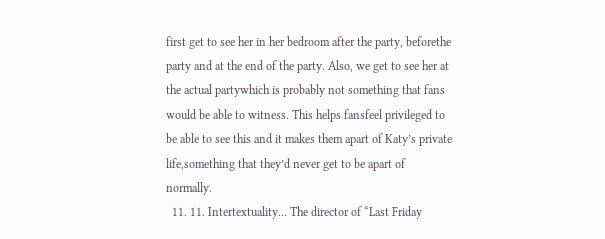first get to see her in her bedroom after the party, beforethe party and at the end of the party. Also, we get to see her at the actual partywhich is probably not something that fans would be able to witness. This helps fansfeel privileged to be able to see this and it makes them apart of Katy’s private life,something that they’d never get to be apart of normally.
  11. 11. Intertextuality… The director of “Last Friday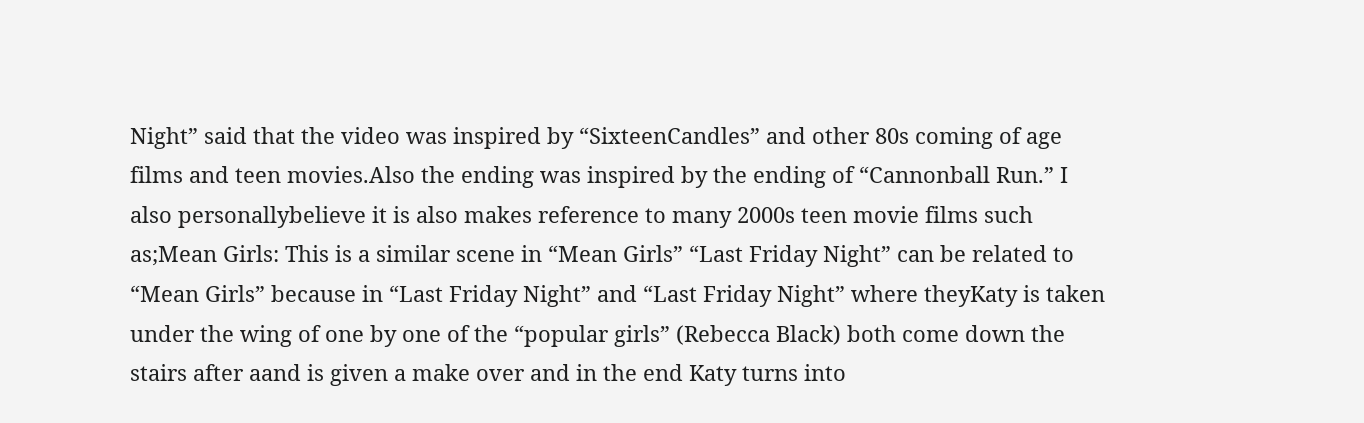Night” said that the video was inspired by “SixteenCandles” and other 80s coming of age films and teen movies.Also the ending was inspired by the ending of “Cannonball Run.” I also personallybelieve it is also makes reference to many 2000s teen movie films such as;Mean Girls: This is a similar scene in “Mean Girls” “Last Friday Night” can be related to “Mean Girls” because in “Last Friday Night” and “Last Friday Night” where theyKaty is taken under the wing of one by one of the “popular girls” (Rebecca Black) both come down the stairs after aand is given a make over and in the end Katy turns into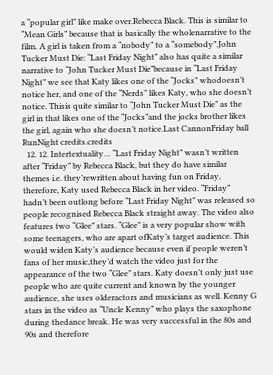a “popular girl” like make over.Rebecca Black. This is similar to “Mean Girls” because that is basically the wholenarrative to the film. A girl is taken from a “nobody” to a “somebody”.John Tucker Must Die: “Last Friday Night” also has quite a similar narrative to “John Tucker Must Die”because in “Last Friday Night” we see that Katy likes one of the “Jocks” whodoesn’t notice her, and one of the “Nerds” likes Katy, who she doesn’t notice. Thisis quite similar to “John Tucker Must Die” as the girl in that likes one of the “Jocks”and the jocks brother likes the girl, again who she doesn’t notice.Last CannonFriday ball RunNight credits.credits
  12. 12. Intertextuality… “Last Friday Night” wasn’t written after “Friday” by Rebecca Black, but they do have similar themes i.e. they’rewritten about having fun on Friday, therefore, Katy used Rebecca Black in her video. “Friday” hadn’t been outlong before “Last Friday Night” was released so people recognised Rebecca Black straight away. The video also features two “Glee” stars. “Glee” is a very popular show with some teenagers, who are apart ofKaty’s target audience. This would widen Katy’s audience because even if people weren’t fans of her music,they’d watch the video just for the appearance of the two “Glee” stars. Katy doesn’t only just use people who are quite current and known by the younger audience, she uses olderactors and musicians as well. Kenny G stars in the video as “Uncle Kenny” who plays the saxophone during thedance break. He was very successful in the 80s and 90s and therefore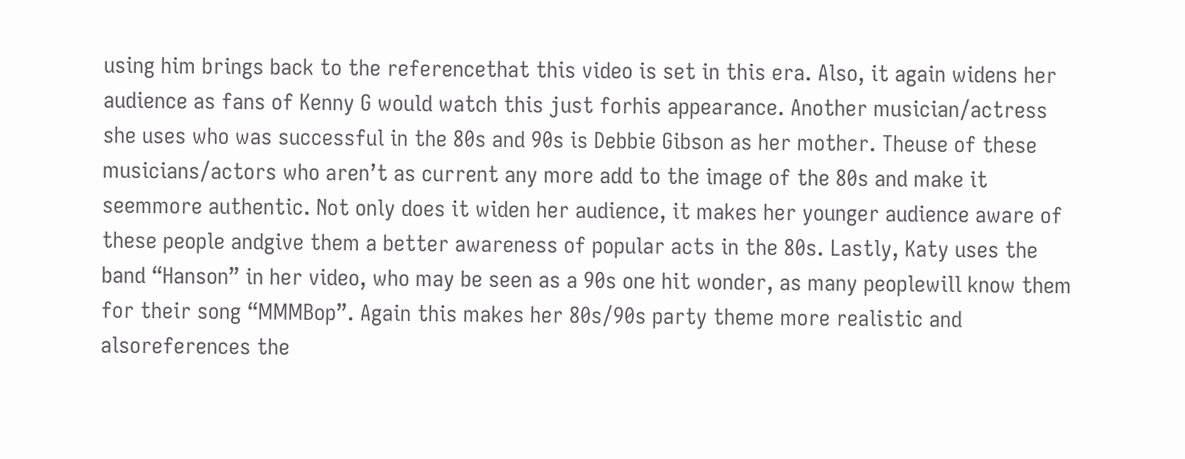using him brings back to the referencethat this video is set in this era. Also, it again widens her audience as fans of Kenny G would watch this just forhis appearance. Another musician/actress she uses who was successful in the 80s and 90s is Debbie Gibson as her mother. Theuse of these musicians/actors who aren’t as current any more add to the image of the 80s and make it seemmore authentic. Not only does it widen her audience, it makes her younger audience aware of these people andgive them a better awareness of popular acts in the 80s. Lastly, Katy uses the band “Hanson” in her video, who may be seen as a 90s one hit wonder, as many peoplewill know them for their song “MMMBop”. Again this makes her 80s/90s party theme more realistic and alsoreferences the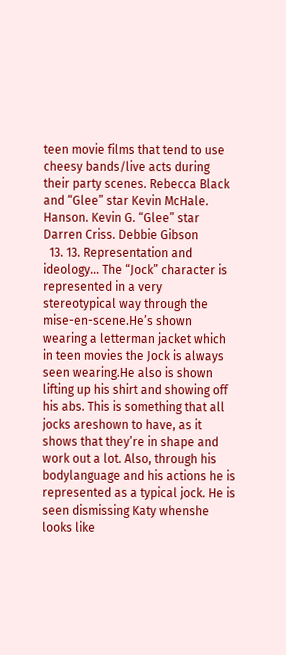teen movie films that tend to use cheesy bands/live acts during their party scenes. Rebecca Black and “Glee” star Kevin McHale. Hanson. Kevin G. “Glee” star Darren Criss. Debbie Gibson
  13. 13. Representation and ideology… The “Jock” character is represented in a very stereotypical way through the mise-en-scene.He’s shown wearing a letterman jacket which in teen movies the Jock is always seen wearing.He also is shown lifting up his shirt and showing off his abs. This is something that all jocks areshown to have, as it shows that they’re in shape and work out a lot. Also, through his bodylanguage and his actions he is represented as a typical jock. He is seen dismissing Katy whenshe looks like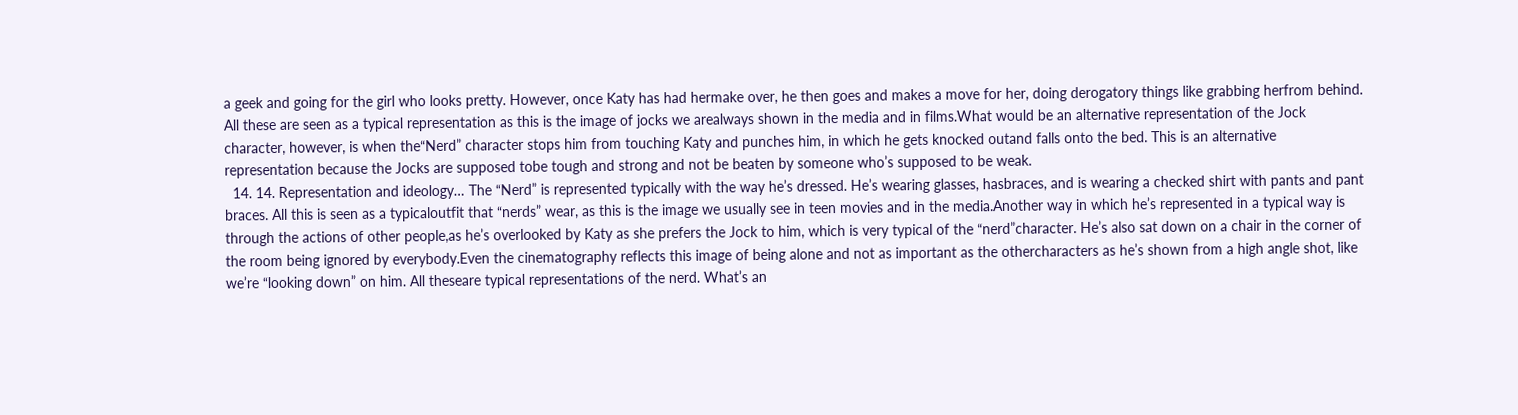a geek and going for the girl who looks pretty. However, once Katy has had hermake over, he then goes and makes a move for her, doing derogatory things like grabbing herfrom behind. All these are seen as a typical representation as this is the image of jocks we arealways shown in the media and in films.What would be an alternative representation of the Jock character, however, is when the“Nerd” character stops him from touching Katy and punches him, in which he gets knocked outand falls onto the bed. This is an alternative representation because the Jocks are supposed tobe tough and strong and not be beaten by someone who’s supposed to be weak.
  14. 14. Representation and ideology… The “Nerd” is represented typically with the way he’s dressed. He’s wearing glasses, hasbraces, and is wearing a checked shirt with pants and pant braces. All this is seen as a typicaloutfit that “nerds” wear, as this is the image we usually see in teen movies and in the media.Another way in which he’s represented in a typical way is through the actions of other people,as he’s overlooked by Katy as she prefers the Jock to him, which is very typical of the “nerd”character. He’s also sat down on a chair in the corner of the room being ignored by everybody.Even the cinematography reflects this image of being alone and not as important as the othercharacters as he’s shown from a high angle shot, like we’re “looking down” on him. All theseare typical representations of the nerd. What’s an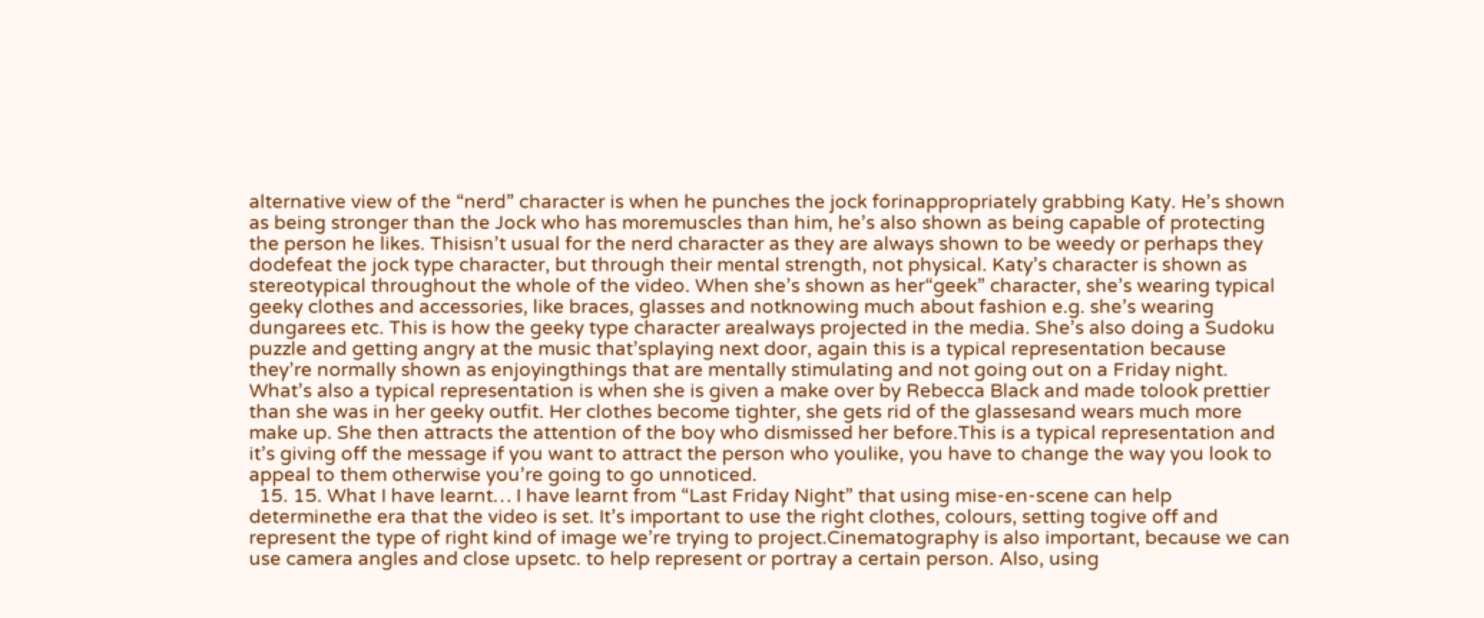alternative view of the “nerd” character is when he punches the jock forinappropriately grabbing Katy. He’s shown as being stronger than the Jock who has moremuscles than him, he’s also shown as being capable of protecting the person he likes. Thisisn’t usual for the nerd character as they are always shown to be weedy or perhaps they dodefeat the jock type character, but through their mental strength, not physical. Katy’s character is shown as stereotypical throughout the whole of the video. When she’s shown as her“geek” character, she’s wearing typical geeky clothes and accessories, like braces, glasses and notknowing much about fashion e.g. she’s wearing dungarees etc. This is how the geeky type character arealways projected in the media. She’s also doing a Sudoku puzzle and getting angry at the music that’splaying next door, again this is a typical representation because they’re normally shown as enjoyingthings that are mentally stimulating and not going out on a Friday night. What’s also a typical representation is when she is given a make over by Rebecca Black and made tolook prettier than she was in her geeky outfit. Her clothes become tighter, she gets rid of the glassesand wears much more make up. She then attracts the attention of the boy who dismissed her before.This is a typical representation and it’s giving off the message if you want to attract the person who youlike, you have to change the way you look to appeal to them otherwise you’re going to go unnoticed.
  15. 15. What I have learnt… I have learnt from “Last Friday Night” that using mise-en-scene can help determinethe era that the video is set. It’s important to use the right clothes, colours, setting togive off and represent the type of right kind of image we’re trying to project.Cinematography is also important, because we can use camera angles and close upsetc. to help represent or portray a certain person. Also, using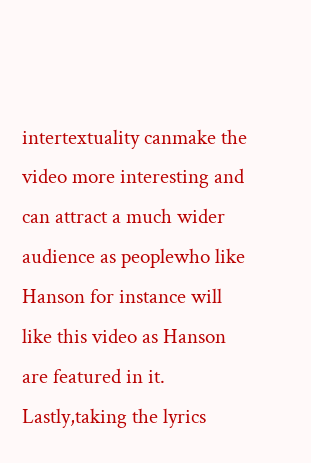intertextuality canmake the video more interesting and can attract a much wider audience as peoplewho like Hanson for instance will like this video as Hanson are featured in it. Lastly,taking the lyrics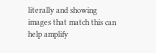literally and showing images that match this can help amplify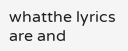whatthe lyrics are and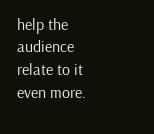help the audience relate to it even more.